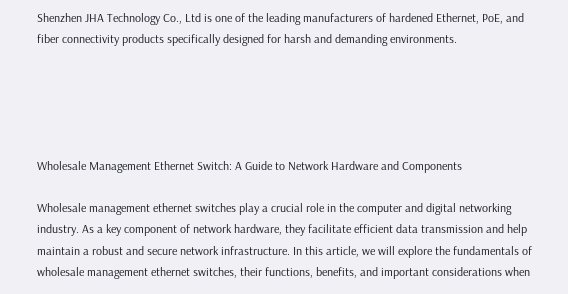Shenzhen JHA Technology Co., Ltd is one of the leading manufacturers of hardened Ethernet, PoE, and fiber connectivity products specifically designed for harsh and demanding environments.





Wholesale Management Ethernet Switch: A Guide to Network Hardware and Components

Wholesale management ethernet switches play a crucial role in the computer and digital networking industry. As a key component of network hardware, they facilitate efficient data transmission and help maintain a robust and secure network infrastructure. In this article, we will explore the fundamentals of wholesale management ethernet switches, their functions, benefits, and important considerations when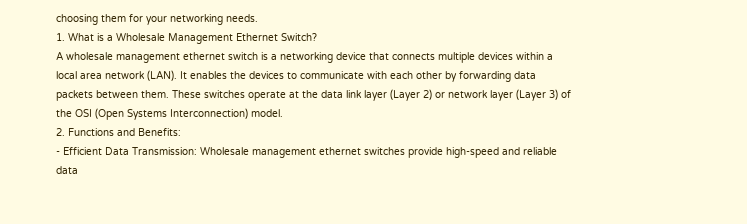choosing them for your networking needs.
1. What is a Wholesale Management Ethernet Switch?
A wholesale management ethernet switch is a networking device that connects multiple devices within a local area network (LAN). It enables the devices to communicate with each other by forwarding data packets between them. These switches operate at the data link layer (Layer 2) or network layer (Layer 3) of the OSI (Open Systems Interconnection) model.
2. Functions and Benefits:
- Efficient Data Transmission: Wholesale management ethernet switches provide high-speed and reliable data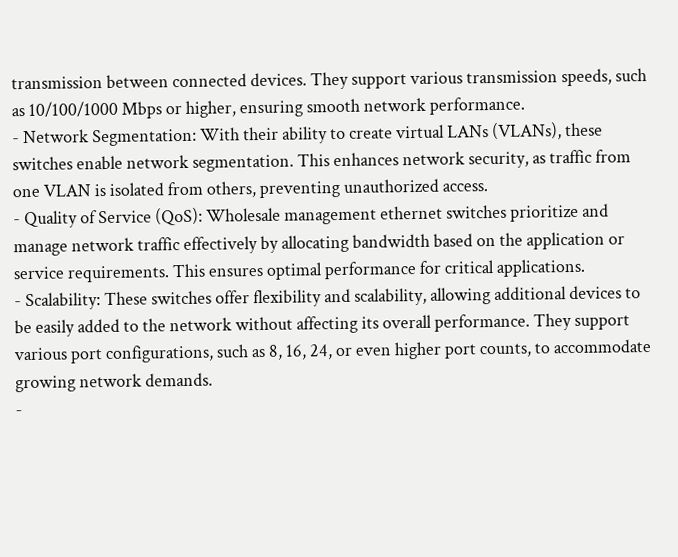transmission between connected devices. They support various transmission speeds, such as 10/100/1000 Mbps or higher, ensuring smooth network performance.
- Network Segmentation: With their ability to create virtual LANs (VLANs), these switches enable network segmentation. This enhances network security, as traffic from one VLAN is isolated from others, preventing unauthorized access.
- Quality of Service (QoS): Wholesale management ethernet switches prioritize and manage network traffic effectively by allocating bandwidth based on the application or service requirements. This ensures optimal performance for critical applications.
- Scalability: These switches offer flexibility and scalability, allowing additional devices to be easily added to the network without affecting its overall performance. They support various port configurations, such as 8, 16, 24, or even higher port counts, to accommodate growing network demands.
-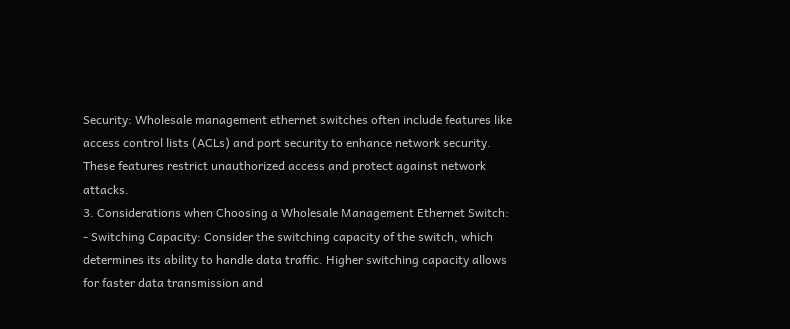Security: Wholesale management ethernet switches often include features like access control lists (ACLs) and port security to enhance network security. These features restrict unauthorized access and protect against network attacks.
3. Considerations when Choosing a Wholesale Management Ethernet Switch:
- Switching Capacity: Consider the switching capacity of the switch, which determines its ability to handle data traffic. Higher switching capacity allows for faster data transmission and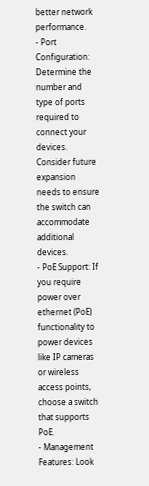better network performance.
- Port Configuration: Determine the number and type of ports required to connect your devices. Consider future expansion needs to ensure the switch can accommodate additional devices.
- PoE Support: If you require power over ethernet (PoE) functionality to power devices like IP cameras or wireless access points, choose a switch that supports PoE.
- Management Features: Look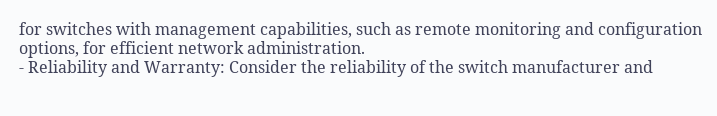for switches with management capabilities, such as remote monitoring and configuration options, for efficient network administration.
- Reliability and Warranty: Consider the reliability of the switch manufacturer and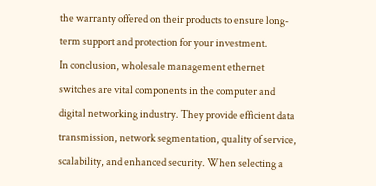the warranty offered on their products to ensure long-term support and protection for your investment.
In conclusion, wholesale management ethernet switches are vital components in the computer and digital networking industry. They provide efficient data transmission, network segmentation, quality of service, scalability, and enhanced security. When selecting a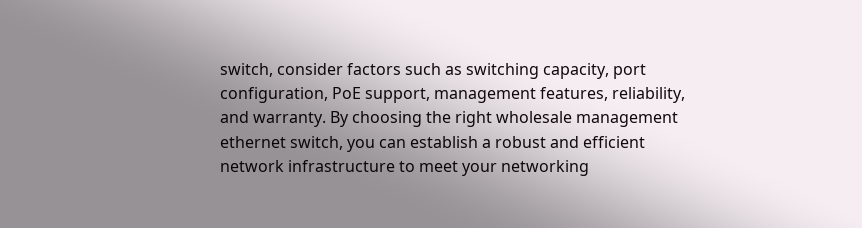switch, consider factors such as switching capacity, port configuration, PoE support, management features, reliability, and warranty. By choosing the right wholesale management ethernet switch, you can establish a robust and efficient network infrastructure to meet your networking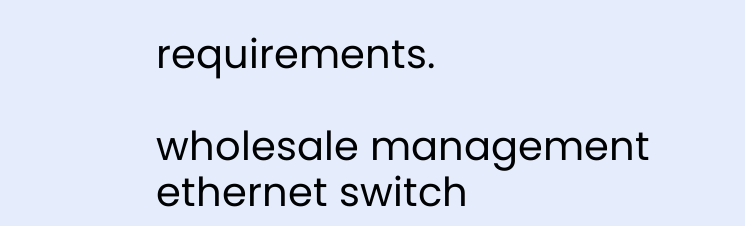requirements.

wholesale management ethernet switch